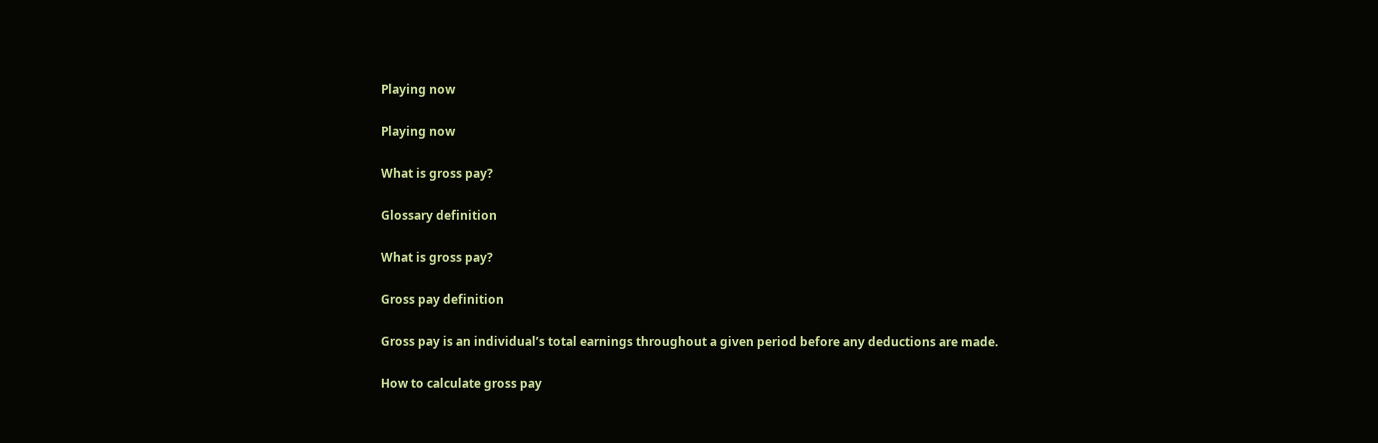Playing now

Playing now

What is gross pay?

Glossary definition

What is gross pay?

Gross pay definition

Gross pay is an individual’s total earnings throughout a given period before any deductions are made.

How to calculate gross pay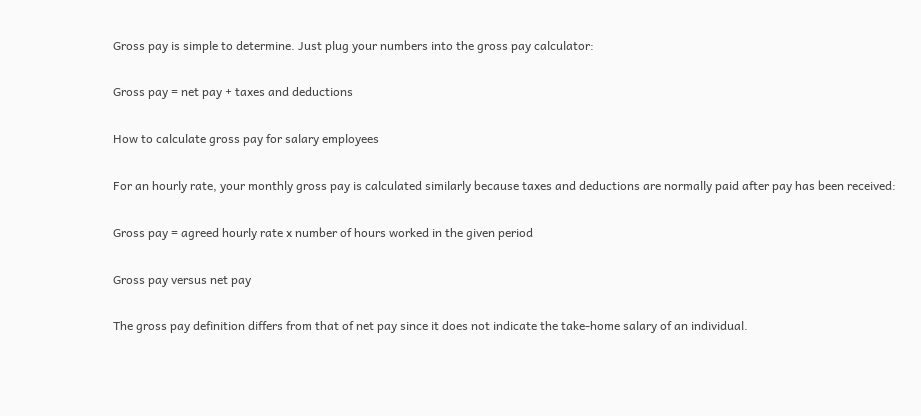Gross pay is simple to determine. Just plug your numbers into the gross pay calculator:

Gross pay = net pay + taxes and deductions

How to calculate gross pay for salary employees

For an hourly rate, your monthly gross pay is calculated similarly because taxes and deductions are normally paid after pay has been received:

Gross pay = agreed hourly rate x number of hours worked in the given period

Gross pay versus net pay

The gross pay definition differs from that of net pay since it does not indicate the take-home salary of an individual.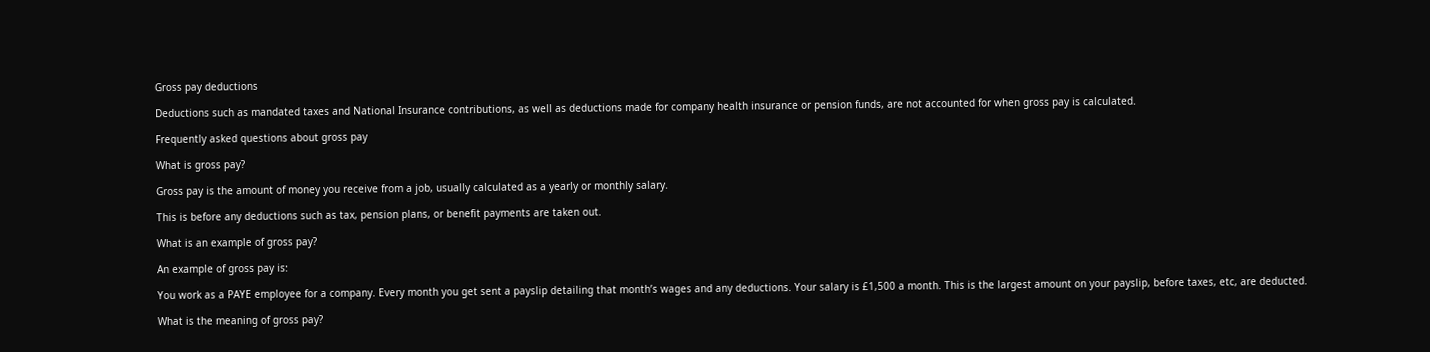Gross pay deductions

Deductions such as mandated taxes and National Insurance contributions, as well as deductions made for company health insurance or pension funds, are not accounted for when gross pay is calculated.

Frequently asked questions about gross pay

What is gross pay?

Gross pay is the amount of money you receive from a job, usually calculated as a yearly or monthly salary.

This is before any deductions such as tax, pension plans, or benefit payments are taken out.

What is an example of gross pay?

An example of gross pay is:

You work as a PAYE employee for a company. Every month you get sent a payslip detailing that month’s wages and any deductions. Your salary is £1,500 a month. This is the largest amount on your payslip, before taxes, etc, are deducted.

What is the meaning of gross pay?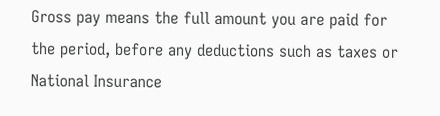Gross pay means the full amount you are paid for the period, before any deductions such as taxes or National Insurance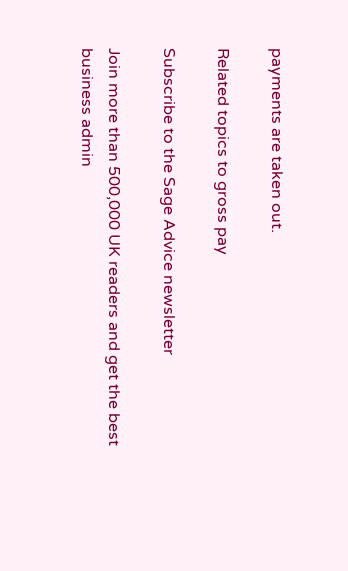payments are taken out.

Related topics to gross pay

Subscribe to the Sage Advice newsletter

Join more than 500,000 UK readers and get the best business admin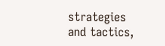strategies and tactics,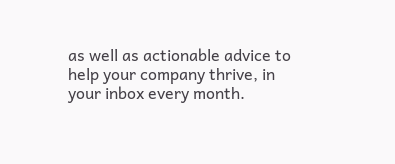as well as actionable advice to help your company thrive, in your inbox every month.